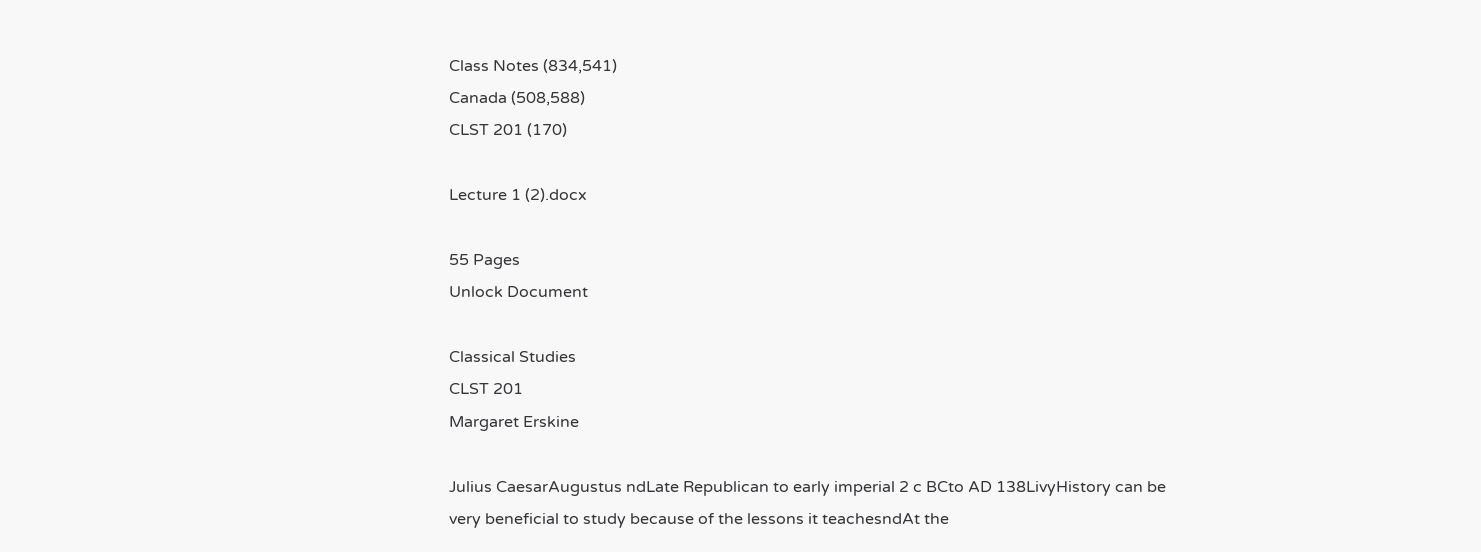Class Notes (834,541)
Canada (508,588)
CLST 201 (170)

Lecture 1 (2).docx

55 Pages
Unlock Document

Classical Studies
CLST 201
Margaret Erskine

Julius CaesarAugustus ndLate Republican to early imperial 2 c BCto AD 138LivyHistory can be very beneficial to study because of the lessons it teachesndAt the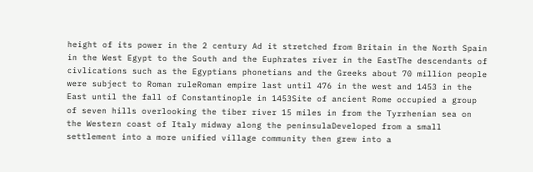height of its power in the 2 century Ad it stretched from Britain in the North Spain in the West Egypt to the South and the Euphrates river in the EastThe descendants of civlications such as the Egyptians phonetians and the Greeks about 70 million people were subject to Roman ruleRoman empire last until 476 in the west and 1453 in the East until the fall of Constantinople in 1453Site of ancient Rome occupied a group of seven hills overlooking the tiber river 15 miles in from the Tyrrhenian sea on the Western coast of Italy midway along the peninsulaDeveloped from a small settlement into a more unified village community then grew into a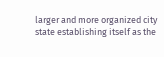larger and more organized city state establishing itself as the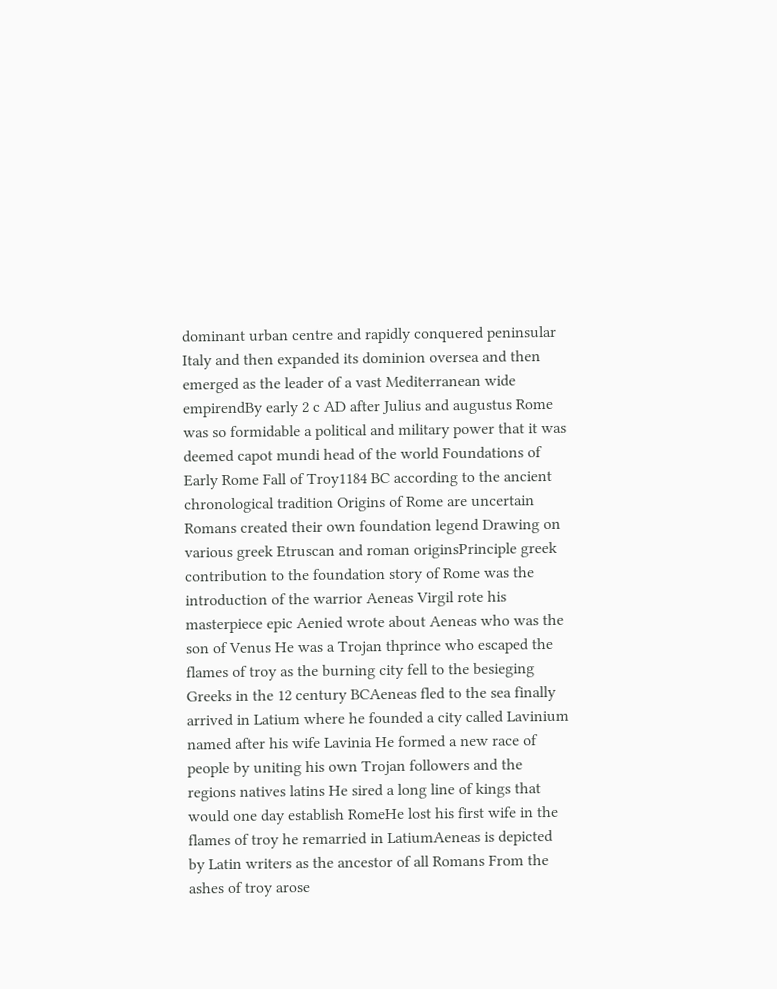dominant urban centre and rapidly conquered peninsular Italy and then expanded its dominion oversea and then emerged as the leader of a vast Mediterranean wide empirendBy early 2 c AD after Julius and augustus Rome was so formidable a political and military power that it was deemed capot mundi head of the world Foundations of Early Rome Fall of Troy1184 BC according to the ancient chronological tradition Origins of Rome are uncertain Romans created their own foundation legend Drawing on various greek Etruscan and roman originsPrinciple greek contribution to the foundation story of Rome was the introduction of the warrior Aeneas Virgil rote his masterpiece epic Aenied wrote about Aeneas who was the son of Venus He was a Trojan thprince who escaped the flames of troy as the burning city fell to the besieging Greeks in the 12 century BCAeneas fled to the sea finally arrived in Latium where he founded a city called Lavinium named after his wife Lavinia He formed a new race of people by uniting his own Trojan followers and the regions natives latins He sired a long line of kings that would one day establish RomeHe lost his first wife in the flames of troy he remarried in LatiumAeneas is depicted by Latin writers as the ancestor of all Romans From the ashes of troy arose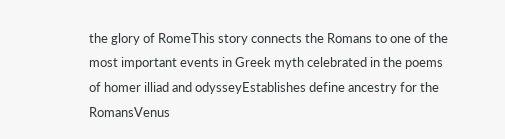the glory of RomeThis story connects the Romans to one of the most important events in Greek myth celebrated in the poems of homer illiad and odysseyEstablishes define ancestry for the RomansVenus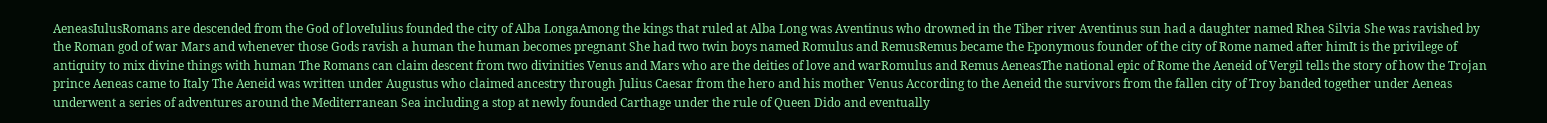AeneasIulusRomans are descended from the God of loveIulius founded the city of Alba LongaAmong the kings that ruled at Alba Long was Aventinus who drowned in the Tiber river Aventinus sun had a daughter named Rhea Silvia She was ravished by the Roman god of war Mars and whenever those Gods ravish a human the human becomes pregnant She had two twin boys named Romulus and RemusRemus became the Eponymous founder of the city of Rome named after himIt is the privilege of antiquity to mix divine things with human The Romans can claim descent from two divinities Venus and Mars who are the deities of love and warRomulus and Remus AeneasThe national epic of Rome the Aeneid of Vergil tells the story of how the Trojan prince Aeneas came to Italy The Aeneid was written under Augustus who claimed ancestry through Julius Caesar from the hero and his mother Venus According to the Aeneid the survivors from the fallen city of Troy banded together under Aeneas underwent a series of adventures around the Mediterranean Sea including a stop at newly founded Carthage under the rule of Queen Dido and eventually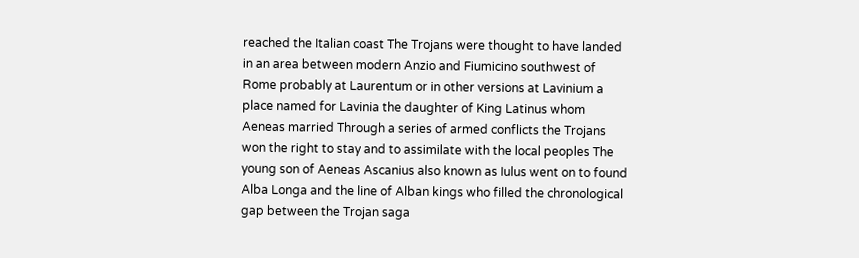reached the Italian coast The Trojans were thought to have landed in an area between modern Anzio and Fiumicino southwest of Rome probably at Laurentum or in other versions at Lavinium a place named for Lavinia the daughter of King Latinus whom Aeneas married Through a series of armed conflicts the Trojans won the right to stay and to assimilate with the local peoples The young son of Aeneas Ascanius also known as Iulus went on to found Alba Longa and the line of Alban kings who filled the chronological gap between the Trojan saga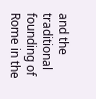and the traditional founding of Rome in the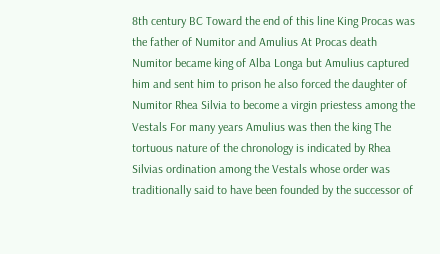8th century BC Toward the end of this line King Procas was the father of Numitor and Amulius At Procas death Numitor became king of Alba Longa but Amulius captured him and sent him to prison he also forced the daughter of Numitor Rhea Silvia to become a virgin priestess among the Vestals For many years Amulius was then the king The tortuous nature of the chronology is indicated by Rhea Silvias ordination among the Vestals whose order was traditionally said to have been founded by the successor of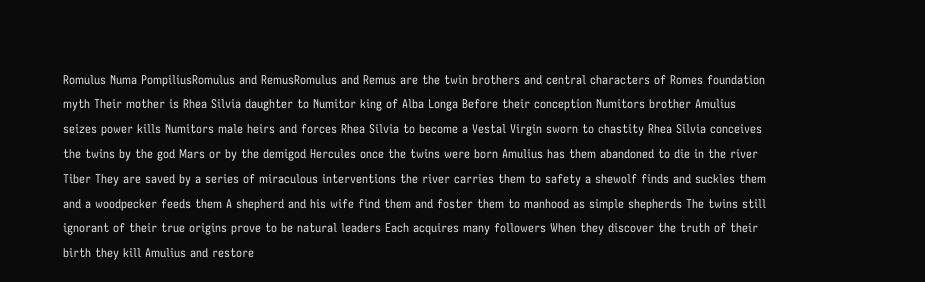Romulus Numa PompiliusRomulus and RemusRomulus and Remus are the twin brothers and central characters of Romes foundation myth Their mother is Rhea Silvia daughter to Numitor king of Alba Longa Before their conception Numitors brother Amulius seizes power kills Numitors male heirs and forces Rhea Silvia to become a Vestal Virgin sworn to chastity Rhea Silvia conceives the twins by the god Mars or by the demigod Hercules once the twins were born Amulius has them abandoned to die in the river Tiber They are saved by a series of miraculous interventions the river carries them to safety a shewolf finds and suckles them and a woodpecker feeds them A shepherd and his wife find them and foster them to manhood as simple shepherds The twins still ignorant of their true origins prove to be natural leaders Each acquires many followers When they discover the truth of their birth they kill Amulius and restore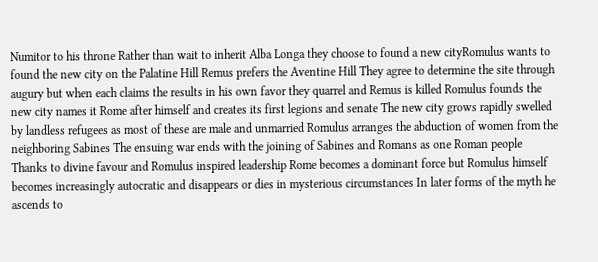Numitor to his throne Rather than wait to inherit Alba Longa they choose to found a new cityRomulus wants to found the new city on the Palatine Hill Remus prefers the Aventine Hill They agree to determine the site through augury but when each claims the results in his own favor they quarrel and Remus is killed Romulus founds the new city names it Rome after himself and creates its first legions and senate The new city grows rapidly swelled by landless refugees as most of these are male and unmarried Romulus arranges the abduction of women from the neighboring Sabines The ensuing war ends with the joining of Sabines and Romans as one Roman people Thanks to divine favour and Romulus inspired leadership Rome becomes a dominant force but Romulus himself becomes increasingly autocratic and disappears or dies in mysterious circumstances In later forms of the myth he ascends to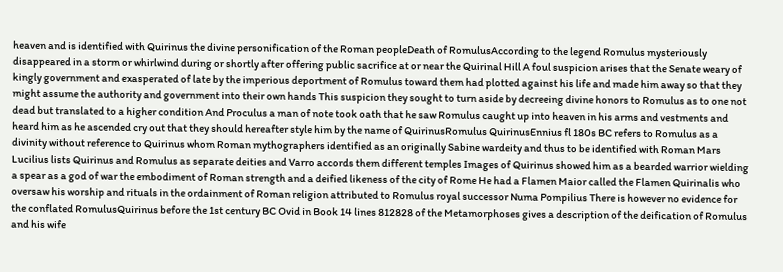heaven and is identified with Quirinus the divine personification of the Roman peopleDeath of RomulusAccording to the legend Romulus mysteriously disappeared in a storm or whirlwind during or shortly after offering public sacrifice at or near the Quirinal Hill A foul suspicion arises that the Senate weary of kingly government and exasperated of late by the imperious deportment of Romulus toward them had plotted against his life and made him away so that they might assume the authority and government into their own hands This suspicion they sought to turn aside by decreeing divine honors to Romulus as to one not dead but translated to a higher condition And Proculus a man of note took oath that he saw Romulus caught up into heaven in his arms and vestments and heard him as he ascended cry out that they should hereafter style him by the name of QuirinusRomulus QuirinusEnnius fl 180s BC refers to Romulus as a divinity without reference to Quirinus whom Roman mythographers identified as an originally Sabine wardeity and thus to be identified with Roman Mars Lucilius lists Quirinus and Romulus as separate deities and Varro accords them different temples Images of Quirinus showed him as a bearded warrior wielding a spear as a god of war the embodiment of Roman strength and a deified likeness of the city of Rome He had a Flamen Maior called the Flamen Quirinalis who oversaw his worship and rituals in the ordainment of Roman religion attributed to Romulus royal successor Numa Pompilius There is however no evidence for the conflated RomulusQuirinus before the 1st century BC Ovid in Book 14 lines 812828 of the Metamorphoses gives a description of the deification of Romulus and his wife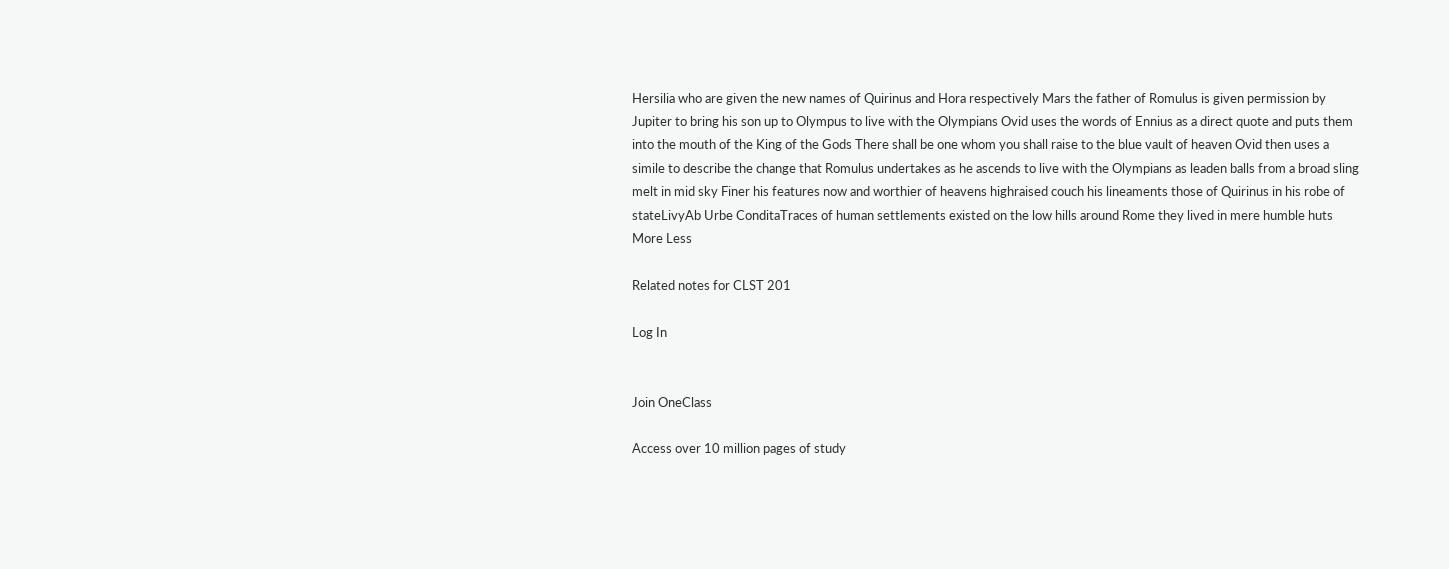Hersilia who are given the new names of Quirinus and Hora respectively Mars the father of Romulus is given permission by Jupiter to bring his son up to Olympus to live with the Olympians Ovid uses the words of Ennius as a direct quote and puts them into the mouth of the King of the Gods There shall be one whom you shall raise to the blue vault of heaven Ovid then uses a simile to describe the change that Romulus undertakes as he ascends to live with the Olympians as leaden balls from a broad sling melt in mid sky Finer his features now and worthier of heavens highraised couch his lineaments those of Quirinus in his robe of stateLivyAb Urbe ConditaTraces of human settlements existed on the low hills around Rome they lived in mere humble huts
More Less

Related notes for CLST 201

Log In


Join OneClass

Access over 10 million pages of study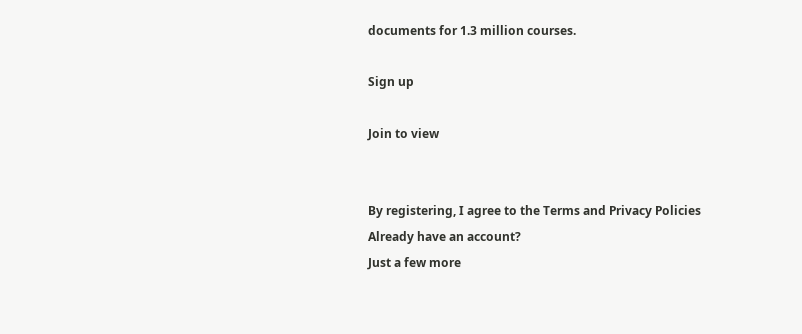documents for 1.3 million courses.

Sign up

Join to view


By registering, I agree to the Terms and Privacy Policies
Already have an account?
Just a few more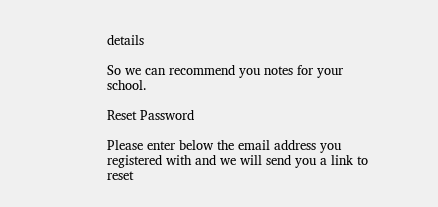details

So we can recommend you notes for your school.

Reset Password

Please enter below the email address you registered with and we will send you a link to reset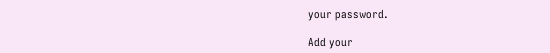your password.

Add your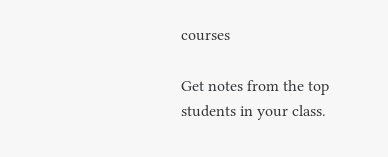courses

Get notes from the top students in your class.